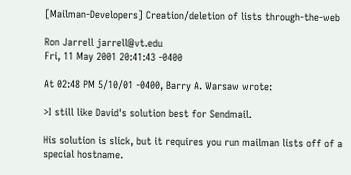[Mailman-Developers] Creation/deletion of lists through-the-web

Ron Jarrell jarrell@vt.edu
Fri, 11 May 2001 20:41:43 -0400

At 02:48 PM 5/10/01 -0400, Barry A. Warsaw wrote:

>I still like David's solution best for Sendmail.

His solution is slick, but it requires you run mailman lists off of a
special hostname.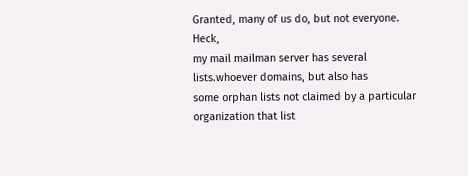Granted, many of us do, but not everyone.  Heck,
my mail mailman server has several lists.whoever domains, but also has
some orphan lists not claimed by a particular organization that list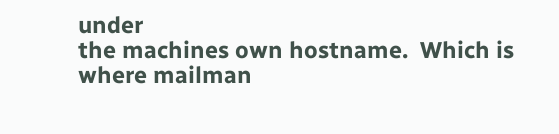under
the machines own hostname.  Which is where mailman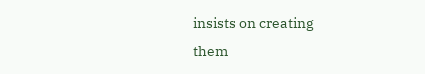insists on creating
them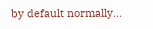by default normally...